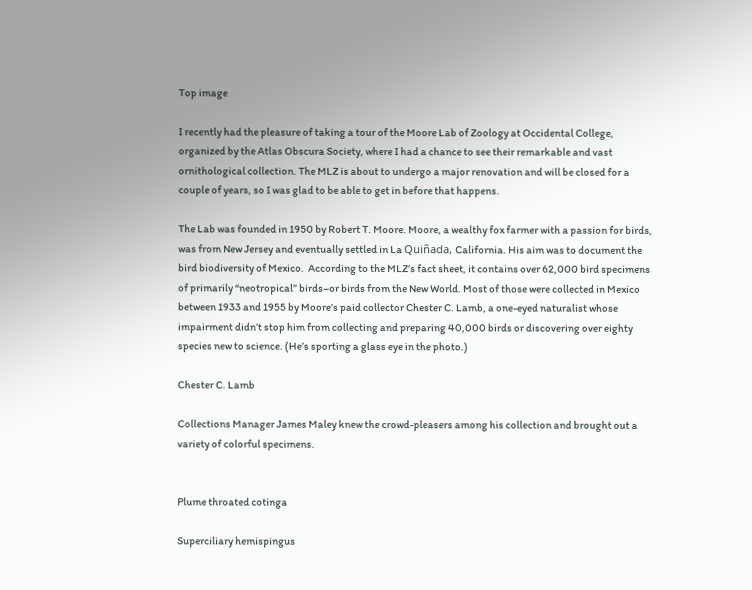Top image

I recently had the pleasure of taking a tour of the Moore Lab of Zoology at Occidental College, organized by the Atlas Obscura Society, where I had a chance to see their remarkable and vast ornithological collection. The MLZ is about to undergo a major renovation and will be closed for a couple of years, so I was glad to be able to get in before that happens.

The Lab was founded in 1950 by Robert T. Moore. Moore, a wealthy fox farmer with a passion for birds, was from New Jersey and eventually settled in La Quiñada, California. His aim was to document the bird biodiversity of Mexico.  According to the MLZ’s fact sheet, it contains over 62,000 bird specimens of primarily “neotropical” birds–or birds from the New World. Most of those were collected in Mexico between 1933 and 1955 by Moore’s paid collector Chester C. Lamb, a one-eyed naturalist whose impairment didn’t stop him from collecting and preparing 40,000 birds or discovering over eighty species new to science. (He’s sporting a glass eye in the photo.)

Chester C. Lamb

Collections Manager James Maley knew the crowd-pleasers among his collection and brought out a variety of colorful specimens.


Plume throated cotinga

Superciliary hemispingus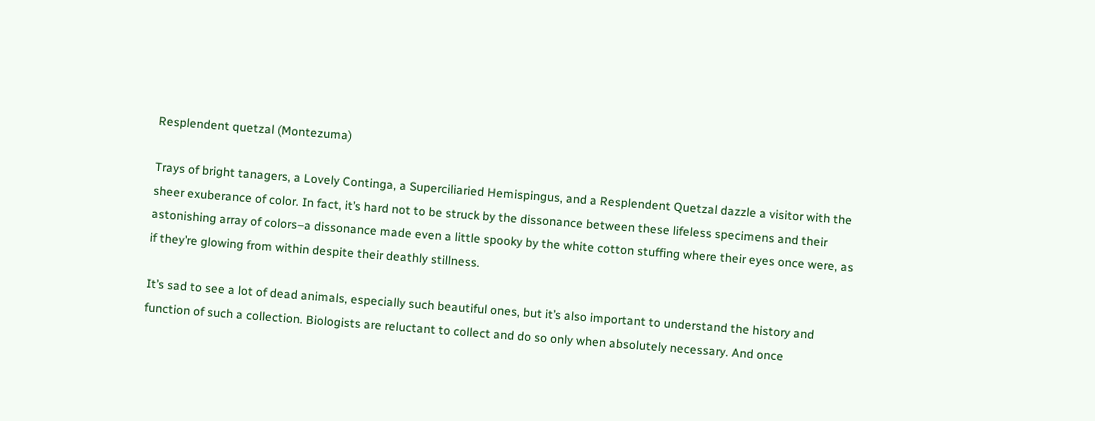Resplendent quetzal (Montezuma)

Trays of bright tanagers, a Lovely Continga, a Superciliaried Hemispingus, and a Resplendent Quetzal dazzle a visitor with the sheer exuberance of color. In fact, it’s hard not to be struck by the dissonance between these lifeless specimens and their astonishing array of colors–a dissonance made even a little spooky by the white cotton stuffing where their eyes once were, as if they’re glowing from within despite their deathly stillness.

It’s sad to see a lot of dead animals, especially such beautiful ones, but it’s also important to understand the history and function of such a collection. Biologists are reluctant to collect and do so only when absolutely necessary. And once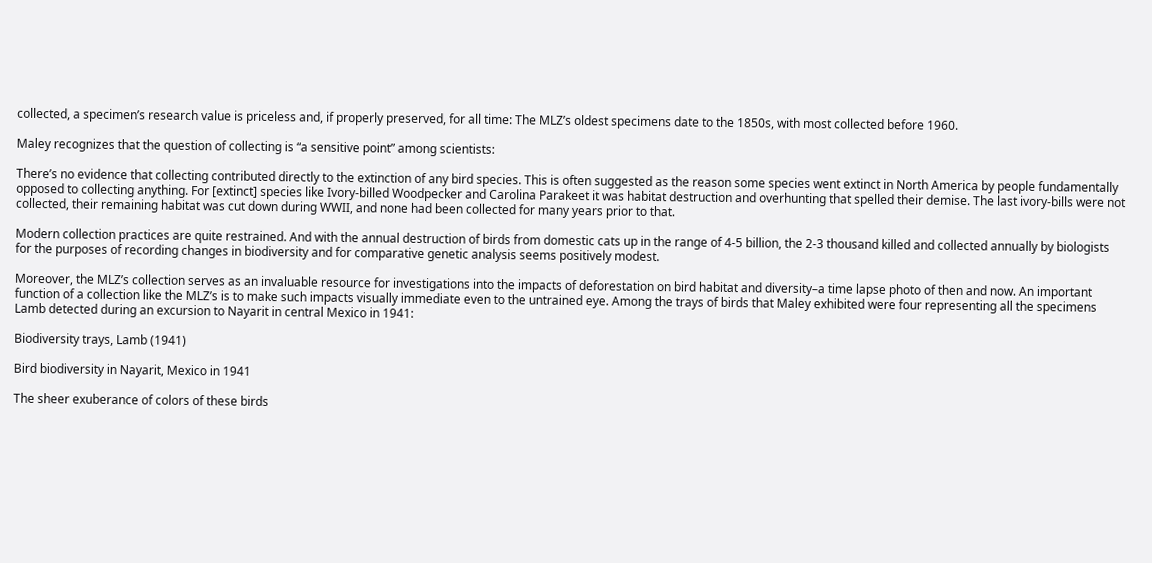collected, a specimen’s research value is priceless and, if properly preserved, for all time: The MLZ’s oldest specimens date to the 1850s, with most collected before 1960.

Maley recognizes that the question of collecting is “a sensitive point” among scientists:

There’s no evidence that collecting contributed directly to the extinction of any bird species. This is often suggested as the reason some species went extinct in North America by people fundamentally opposed to collecting anything. For [extinct] species like Ivory-billed Woodpecker and Carolina Parakeet it was habitat destruction and overhunting that spelled their demise. The last ivory-bills were not collected, their remaining habitat was cut down during WWII, and none had been collected for many years prior to that.

Modern collection practices are quite restrained. And with the annual destruction of birds from domestic cats up in the range of 4-5 billion, the 2-3 thousand killed and collected annually by biologists for the purposes of recording changes in biodiversity and for comparative genetic analysis seems positively modest.

Moreover, the MLZ’s collection serves as an invaluable resource for investigations into the impacts of deforestation on bird habitat and diversity–a time lapse photo of then and now. An important function of a collection like the MLZ’s is to make such impacts visually immediate even to the untrained eye. Among the trays of birds that Maley exhibited were four representing all the specimens Lamb detected during an excursion to Nayarit in central Mexico in 1941:

Biodiversity trays, Lamb (1941)

Bird biodiversity in Nayarit, Mexico in 1941

The sheer exuberance of colors of these birds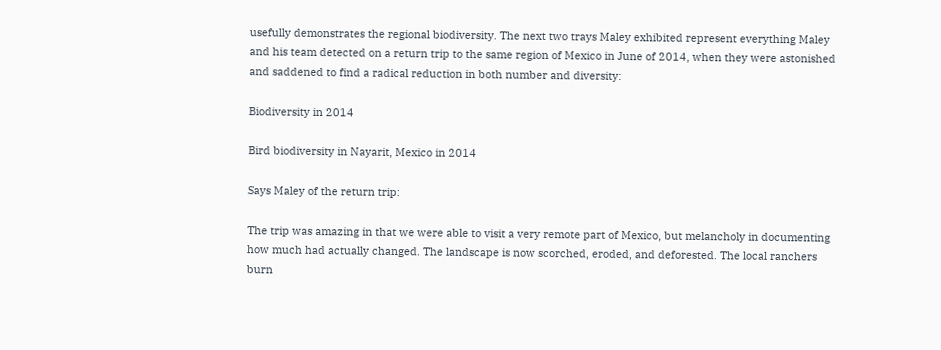usefully demonstrates the regional biodiversity. The next two trays Maley exhibited represent everything Maley and his team detected on a return trip to the same region of Mexico in June of 2014, when they were astonished and saddened to find a radical reduction in both number and diversity:

Biodiversity in 2014

Bird biodiversity in Nayarit, Mexico in 2014

Says Maley of the return trip:

The trip was amazing in that we were able to visit a very remote part of Mexico, but melancholy in documenting how much had actually changed. The landscape is now scorched, eroded, and deforested. The local ranchers burn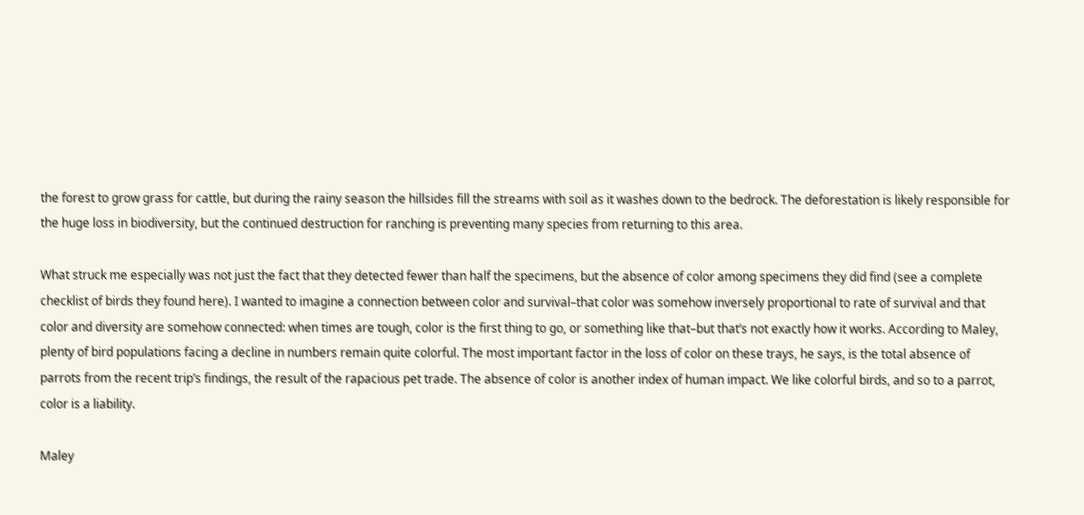the forest to grow grass for cattle, but during the rainy season the hillsides fill the streams with soil as it washes down to the bedrock. The deforestation is likely responsible for the huge loss in biodiversity, but the continued destruction for ranching is preventing many species from returning to this area.

What struck me especially was not just the fact that they detected fewer than half the specimens, but the absence of color among specimens they did find (see a complete checklist of birds they found here). I wanted to imagine a connection between color and survival–that color was somehow inversely proportional to rate of survival and that color and diversity are somehow connected: when times are tough, color is the first thing to go, or something like that–but that’s not exactly how it works. According to Maley, plenty of bird populations facing a decline in numbers remain quite colorful. The most important factor in the loss of color on these trays, he says, is the total absence of parrots from the recent trip’s findings, the result of the rapacious pet trade. The absence of color is another index of human impact. We like colorful birds, and so to a parrot, color is a liability.

Maley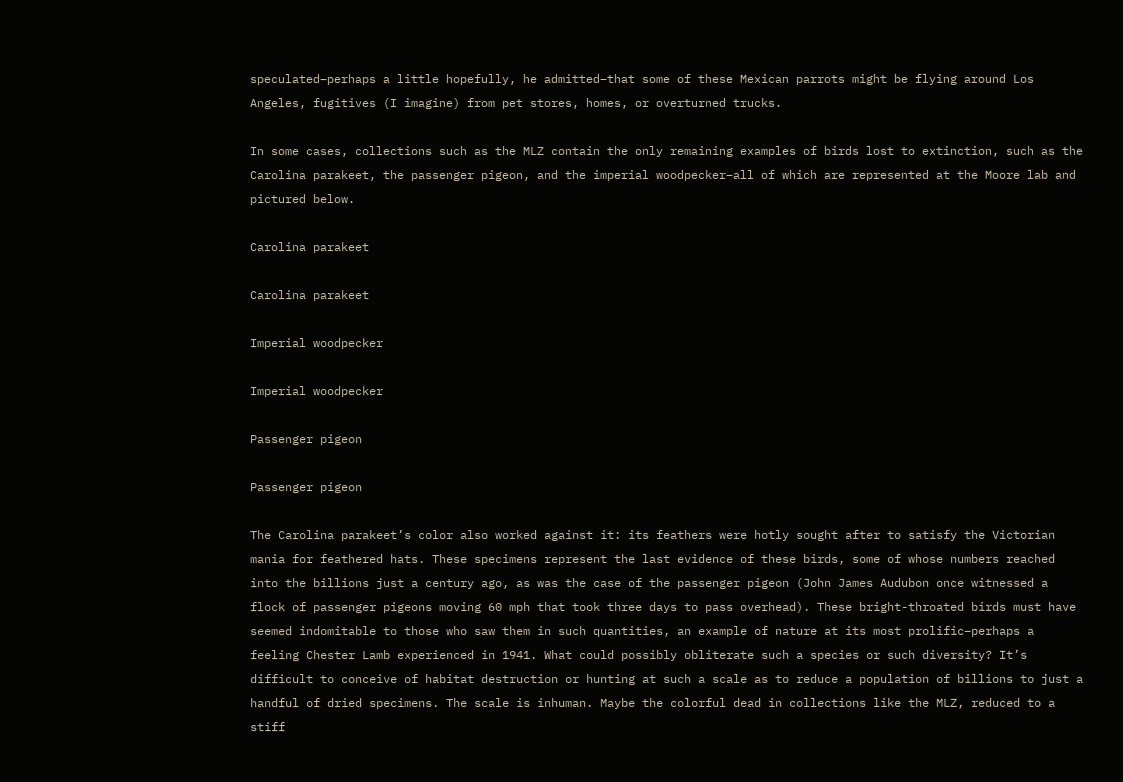speculated–perhaps a little hopefully, he admitted–that some of these Mexican parrots might be flying around Los Angeles, fugitives (I imagine) from pet stores, homes, or overturned trucks.

In some cases, collections such as the MLZ contain the only remaining examples of birds lost to extinction, such as the Carolina parakeet, the passenger pigeon, and the imperial woodpecker–all of which are represented at the Moore lab and pictured below.

Carolina parakeet

Carolina parakeet

Imperial woodpecker

Imperial woodpecker

Passenger pigeon

Passenger pigeon

The Carolina parakeet’s color also worked against it: its feathers were hotly sought after to satisfy the Victorian mania for feathered hats. These specimens represent the last evidence of these birds, some of whose numbers reached into the billions just a century ago, as was the case of the passenger pigeon (John James Audubon once witnessed a flock of passenger pigeons moving 60 mph that took three days to pass overhead). These bright-throated birds must have seemed indomitable to those who saw them in such quantities, an example of nature at its most prolific–perhaps a feeling Chester Lamb experienced in 1941. What could possibly obliterate such a species or such diversity? It’s difficult to conceive of habitat destruction or hunting at such a scale as to reduce a population of billions to just a handful of dried specimens. The scale is inhuman. Maybe the colorful dead in collections like the MLZ, reduced to a stiff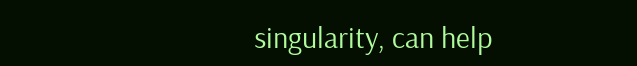singularity, can help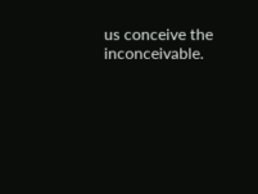us conceive the inconceivable.